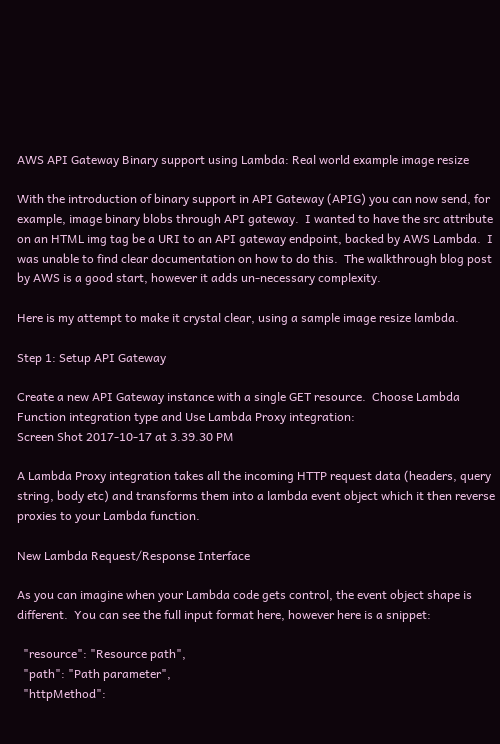AWS API Gateway Binary support using Lambda: Real world example image resize

With the introduction of binary support in API Gateway (APIG) you can now send, for example, image binary blobs through API gateway.  I wanted to have the src attribute on an HTML img tag be a URI to an API gateway endpoint, backed by AWS Lambda.  I was unable to find clear documentation on how to do this.  The walkthrough blog post by AWS is a good start, however it adds un-necessary complexity.

Here is my attempt to make it crystal clear, using a sample image resize lambda.

Step 1: Setup API Gateway

Create a new API Gateway instance with a single GET resource.  Choose Lambda Function integration type and Use Lambda Proxy integration:
Screen Shot 2017-10-17 at 3.39.30 PM

A Lambda Proxy integration takes all the incoming HTTP request data (headers, query string, body etc) and transforms them into a lambda event object which it then reverse proxies to your Lambda function.

New Lambda Request/Response Interface

As you can imagine when your Lambda code gets control, the event object shape is different.  You can see the full input format here, however here is a snippet:

  "resource": "Resource path",
  "path": "Path parameter",
  "httpMethod":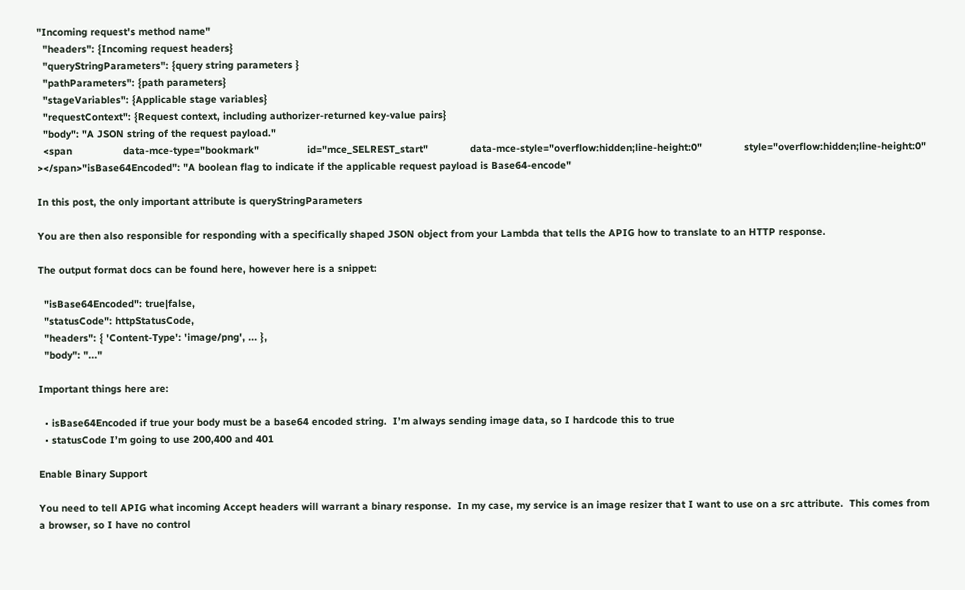"Incoming request's method name"
  "headers": {Incoming request headers}
  "queryStringParameters": {query string parameters }
  "pathParameters": {path parameters}
  "stageVariables": {Applicable stage variables}
  "requestContext": {Request context, including authorizer-returned key-value pairs}
  "body": "A JSON string of the request payload."
  <span                 data-mce-type="bookmark"                id="mce_SELREST_start"              data-mce-style="overflow:hidden;line-height:0"              style="overflow:hidden;line-height:0"           ></span>"isBase64Encoded": "A boolean flag to indicate if the applicable request payload is Base64-encode"

In this post, the only important attribute is queryStringParameters

You are then also responsible for responding with a specifically shaped JSON object from your Lambda that tells the APIG how to translate to an HTTP response.

The output format docs can be found here, however here is a snippet:

  "isBase64Encoded": true|false,
  "statusCode": httpStatusCode,
  "headers": { 'Content-Type': 'image/png', ... },
  "body": "..."

Important things here are:

  • isBase64Encoded if true your body must be a base64 encoded string.  I’m always sending image data, so I hardcode this to true
  • statusCode I’m going to use 200,400 and 401

Enable Binary Support

You need to tell APIG what incoming Accept headers will warrant a binary response.  In my case, my service is an image resizer that I want to use on a src attribute.  This comes from a browser, so I have no control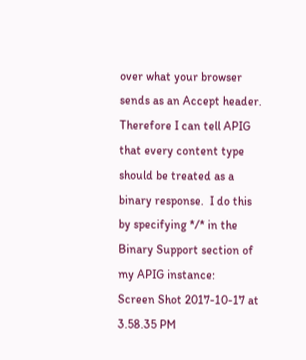over what your browser sends as an Accept header.  Therefore I can tell APIG that every content type should be treated as a binary response.  I do this by specifying */* in the Binary Support section of my APIG instance:
Screen Shot 2017-10-17 at 3.58.35 PM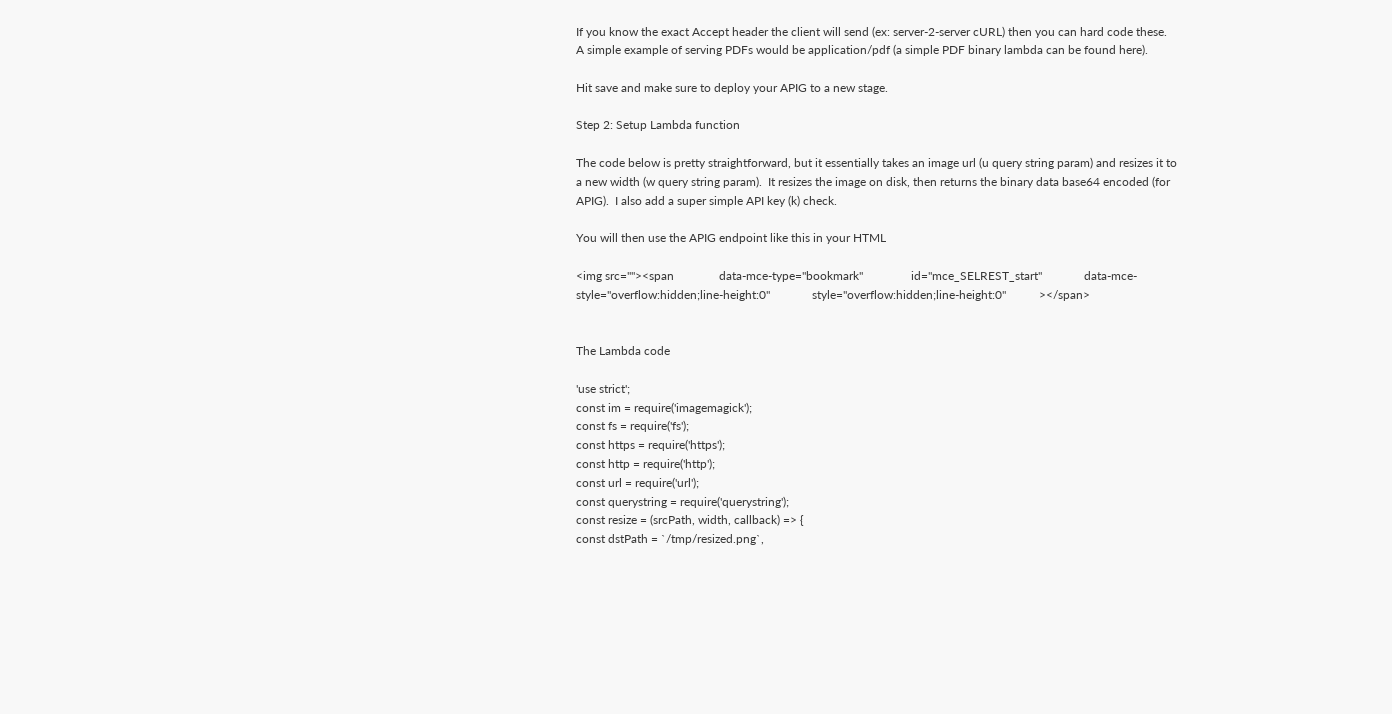If you know the exact Accept header the client will send (ex: server-2-server cURL) then you can hard code these.  A simple example of serving PDFs would be application/pdf (a simple PDF binary lambda can be found here).

Hit save and make sure to deploy your APIG to a new stage.

Step 2: Setup Lambda function

The code below is pretty straightforward, but it essentially takes an image url (u query string param) and resizes it to a new width (w query string param).  It resizes the image on disk, then returns the binary data base64 encoded (for APIG).  I also add a super simple API key (k) check.

You will then use the APIG endpoint like this in your HTML

<img src=""><span               data-mce-type="bookmark"                id="mce_SELREST_start"              data-mce-style="overflow:hidden;line-height:0"              style="overflow:hidden;line-height:0"           ></span>


The Lambda code

'use strict';
const im = require('imagemagick');
const fs = require('fs');
const https = require('https');
const http = require('http');
const url = require('url');
const querystring = require('querystring');
const resize = (srcPath, width, callback) => {
const dstPath = `/tmp/resized.png`,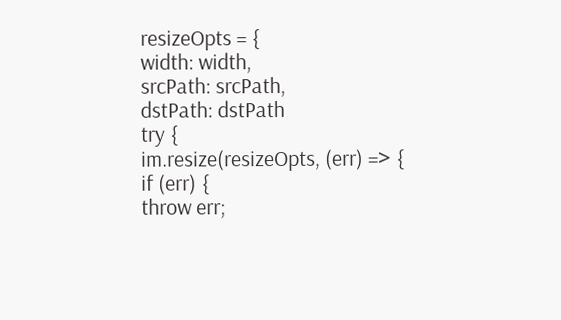resizeOpts = {
width: width,
srcPath: srcPath,
dstPath: dstPath
try {
im.resize(resizeOpts, (err) => {
if (err) {
throw err;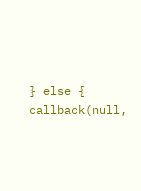} else {
callback(null,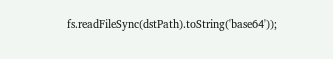fs.readFileSync(dstPath).toString('base64'));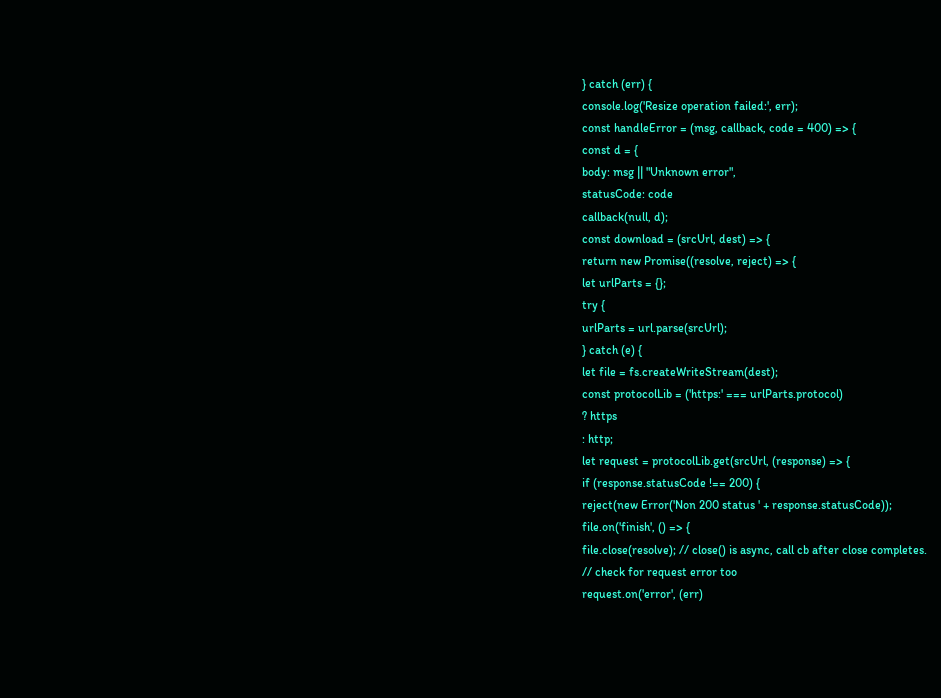} catch (err) {
console.log('Resize operation failed:', err);
const handleError = (msg, callback, code = 400) => {
const d = {
body: msg || "Unknown error",
statusCode: code
callback(null, d);
const download = (srcUrl, dest) => {
return new Promise((resolve, reject) => {
let urlParts = {};
try {
urlParts = url.parse(srcUrl);
} catch (e) {
let file = fs.createWriteStream(dest);
const protocolLib = ('https:' === urlParts.protocol)
? https
: http;
let request = protocolLib.get(srcUrl, (response) => {
if (response.statusCode !== 200) {
reject(new Error('Non 200 status ' + response.statusCode));
file.on('finish', () => {
file.close(resolve); // close() is async, call cb after close completes.
// check for request error too
request.on('error', (err)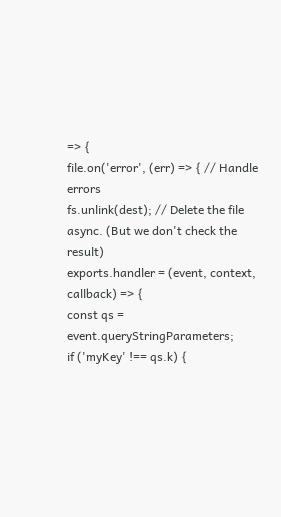=> {
file.on('error', (err) => { // Handle errors
fs.unlink(dest); // Delete the file async. (But we don't check the result)
exports.handler = (event, context, callback) => {
const qs = event.queryStringParameters;
if ('myKey' !== qs.k) {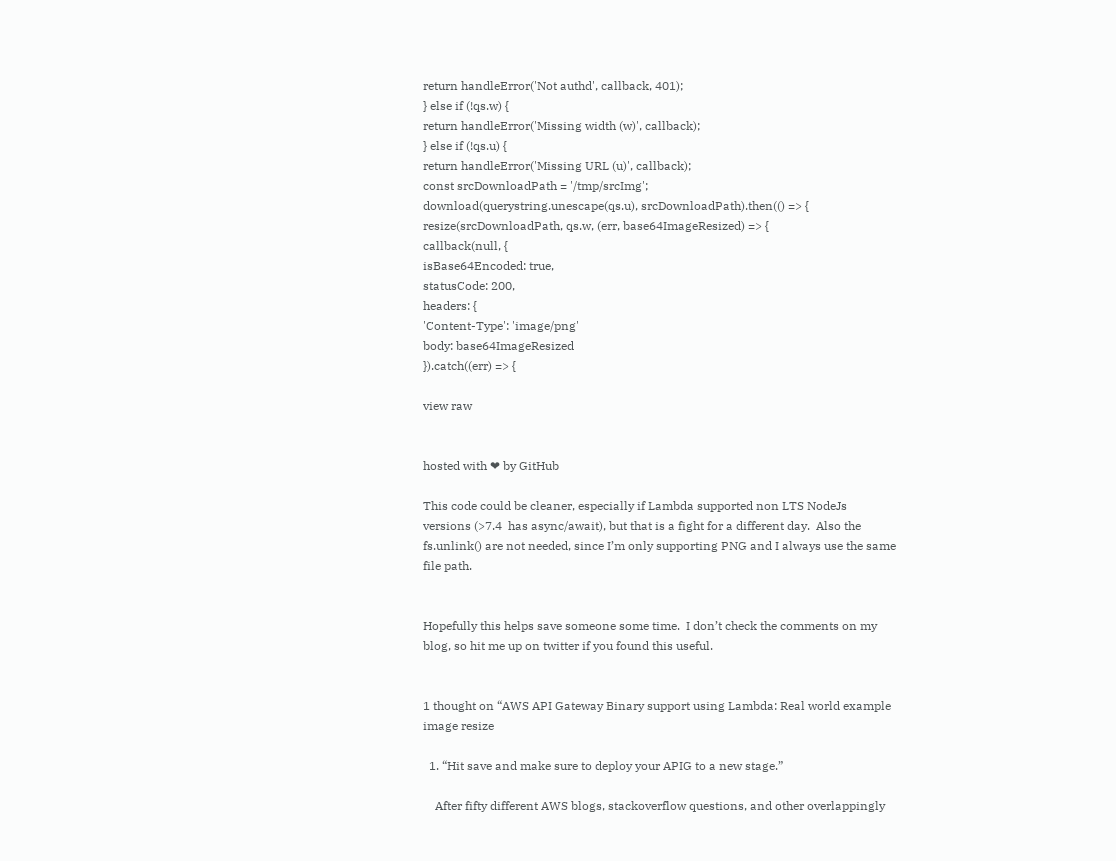return handleError('Not authd', callback, 401);
} else if (!qs.w) {
return handleError('Missing width (w)', callback);
} else if (!qs.u) {
return handleError('Missing URL (u)', callback);
const srcDownloadPath = '/tmp/srcImg';
download(querystring.unescape(qs.u), srcDownloadPath).then(() => {
resize(srcDownloadPath, qs.w, (err, base64ImageResized) => {
callback(null, {
isBase64Encoded: true,
statusCode: 200,
headers: {
'Content-Type': 'image/png'
body: base64ImageResized
}).catch((err) => {

view raw


hosted with ❤ by GitHub

This code could be cleaner, especially if Lambda supported non LTS NodeJs versions (>7.4  has async/await), but that is a fight for a different day.  Also the fs.unlink() are not needed, since I’m only supporting PNG and I always use the same file path.


Hopefully this helps save someone some time.  I don’t check the comments on my blog, so hit me up on twitter if you found this useful.


1 thought on “AWS API Gateway Binary support using Lambda: Real world example image resize

  1. “Hit save and make sure to deploy your APIG to a new stage.”

    After fifty different AWS blogs, stackoverflow questions, and other overlappingly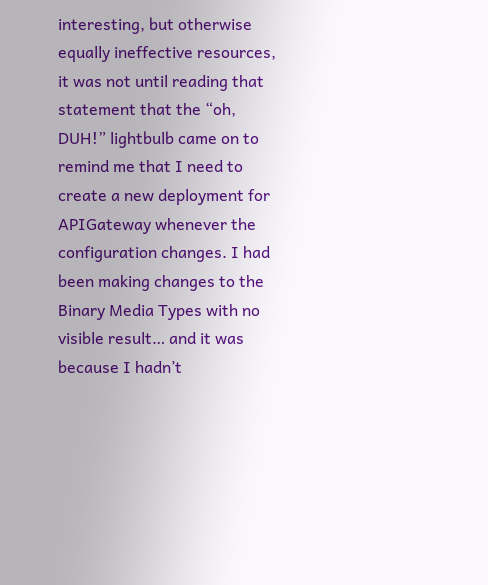interesting, but otherwise equally ineffective resources, it was not until reading that statement that the “oh, DUH!” lightbulb came on to remind me that I need to create a new deployment for APIGateway whenever the configuration changes. I had been making changes to the Binary Media Types with no visible result… and it was because I hadn’t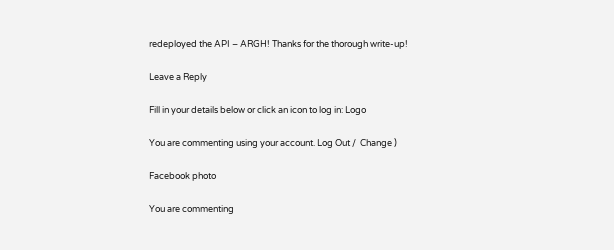redeployed the API – ARGH! Thanks for the thorough write-up!

Leave a Reply

Fill in your details below or click an icon to log in: Logo

You are commenting using your account. Log Out /  Change )

Facebook photo

You are commenting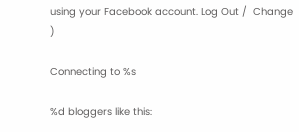using your Facebook account. Log Out /  Change )

Connecting to %s

%d bloggers like this: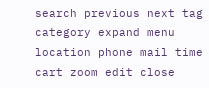search previous next tag category expand menu location phone mail time cart zoom edit close